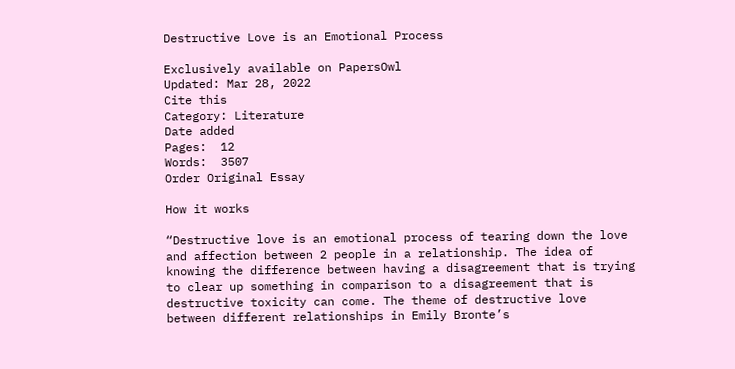Destructive Love is an Emotional Process

Exclusively available on PapersOwl
Updated: Mar 28, 2022
Cite this
Category: Literature
Date added
Pages:  12
Words:  3507
Order Original Essay

How it works

“Destructive love is an emotional process of tearing down the love and affection between 2 people in a relationship. The idea of knowing the difference between having a disagreement that is trying to clear up something in comparison to a disagreement that is destructive toxicity can come. The theme of destructive love between different relationships in Emily Bronte’s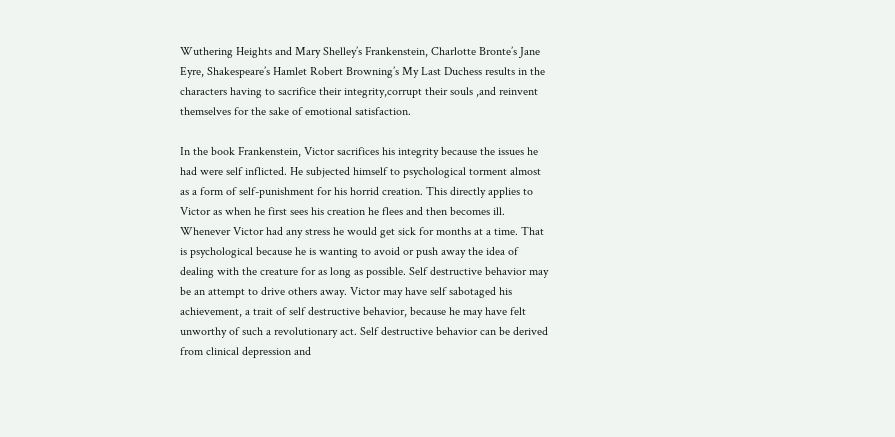Wuthering Heights and Mary Shelley’s Frankenstein, Charlotte Bronte’s Jane Eyre, Shakespeare’s Hamlet Robert Browning’s My Last Duchess results in the characters having to sacrifice their integrity,corrupt their souls ,and reinvent themselves for the sake of emotional satisfaction.

In the book Frankenstein, Victor sacrifices his integrity because the issues he had were self inflicted. He subjected himself to psychological torment almost as a form of self-punishment for his horrid creation. This directly applies to Victor as when he first sees his creation he flees and then becomes ill. Whenever Victor had any stress he would get sick for months at a time. That is psychological because he is wanting to avoid or push away the idea of dealing with the creature for as long as possible. Self destructive behavior may be an attempt to drive others away. Victor may have self sabotaged his achievement, a trait of self destructive behavior, because he may have felt unworthy of such a revolutionary act. Self destructive behavior can be derived from clinical depression and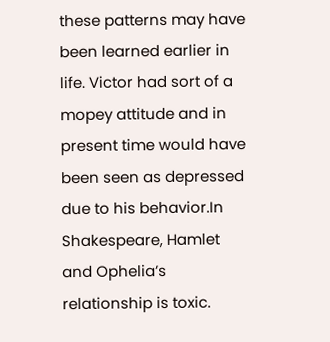these patterns may have been learned earlier in life. Victor had sort of a mopey attitude and in present time would have been seen as depressed due to his behavior.In Shakespeare, Hamlet and Ophelia’s relationship is toxic.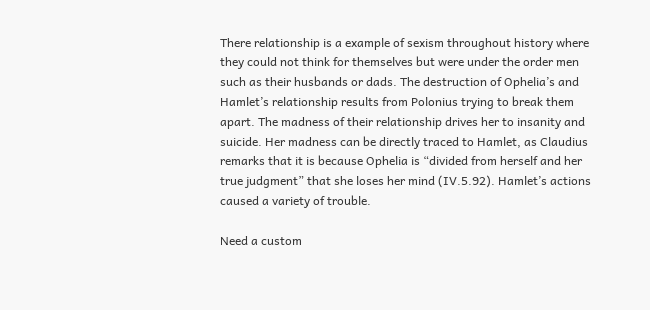There relationship is a example of sexism throughout history where they could not think for themselves but were under the order men such as their husbands or dads. The destruction of Ophelia’s and Hamlet’s relationship results from Polonius trying to break them apart. The madness of their relationship drives her to insanity and suicide. Her madness can be directly traced to Hamlet, as Claudius remarks that it is because Ophelia is “divided from herself and her true judgment” that she loses her mind (IV.5.92). Hamlet’s actions caused a variety of trouble.

Need a custom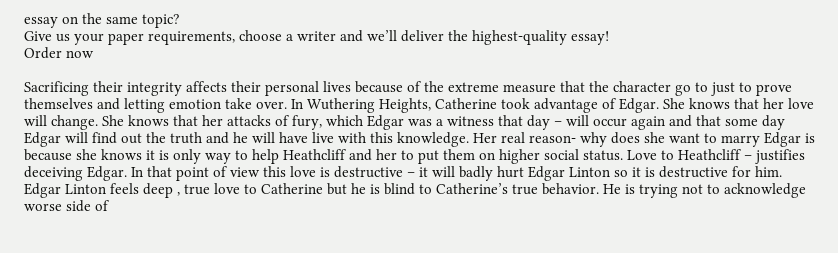essay on the same topic?
Give us your paper requirements, choose a writer and we’ll deliver the highest-quality essay!
Order now

Sacrificing their integrity affects their personal lives because of the extreme measure that the character go to just to prove themselves and letting emotion take over. In Wuthering Heights, Catherine took advantage of Edgar. She knows that her love will change. She knows that her attacks of fury, which Edgar was a witness that day – will occur again and that some day Edgar will find out the truth and he will have live with this knowledge. Her real reason- why does she want to marry Edgar is because she knows it is only way to help Heathcliff and her to put them on higher social status. Love to Heathcliff – justifies deceiving Edgar. In that point of view this love is destructive – it will badly hurt Edgar Linton so it is destructive for him. Edgar Linton feels deep , true love to Catherine but he is blind to Catherine’s true behavior. He is trying not to acknowledge worse side of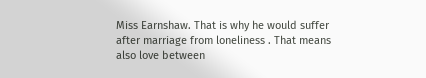Miss Earnshaw. That is why he would suffer after marriage from loneliness . That means also love between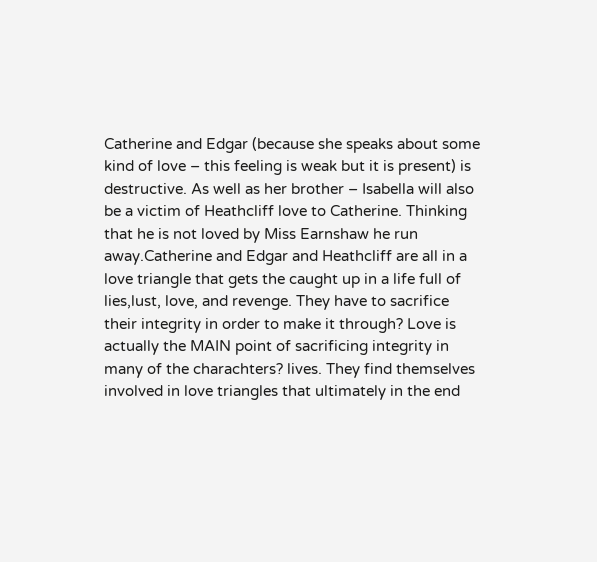Catherine and Edgar (because she speaks about some kind of love – this feeling is weak but it is present) is destructive. As well as her brother – Isabella will also be a victim of Heathcliff love to Catherine. Thinking that he is not loved by Miss Earnshaw he run away.Catherine and Edgar and Heathcliff are all in a love triangle that gets the caught up in a life full of lies,lust, love, and revenge. They have to sacrifice their integrity in order to make it through? Love is actually the MAIN point of sacrificing integrity in many of the charachters? lives. They find themselves involved in love triangles that ultimately in the end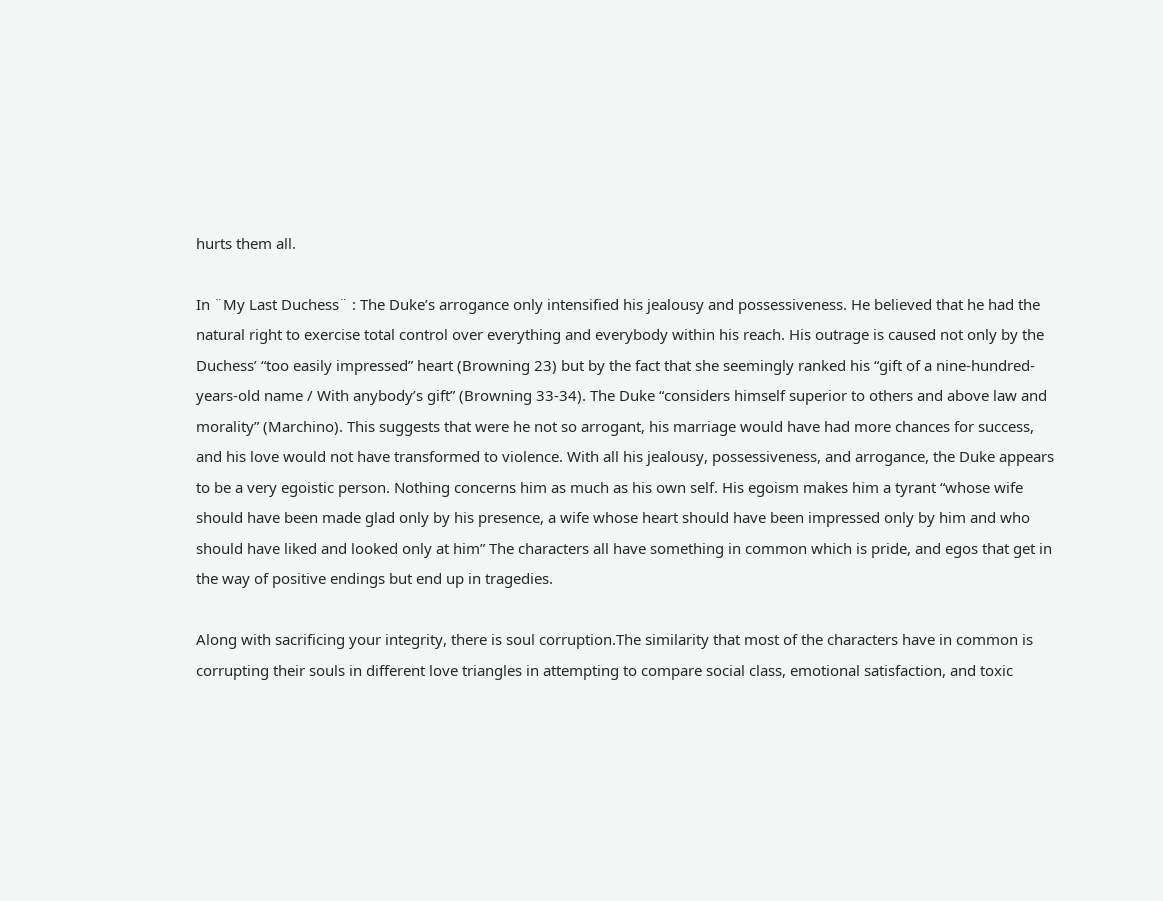hurts them all.

In ¨My Last Duchess¨ : The Duke’s arrogance only intensified his jealousy and possessiveness. He believed that he had the natural right to exercise total control over everything and everybody within his reach. His outrage is caused not only by the Duchess’ “too easily impressed” heart (Browning 23) but by the fact that she seemingly ranked his “gift of a nine-hundred-years-old name / With anybody’s gift” (Browning 33-34). The Duke “considers himself superior to others and above law and morality” (Marchino). This suggests that were he not so arrogant, his marriage would have had more chances for success, and his love would not have transformed to violence. With all his jealousy, possessiveness, and arrogance, the Duke appears to be a very egoistic person. Nothing concerns him as much as his own self. His egoism makes him a tyrant “whose wife should have been made glad only by his presence, a wife whose heart should have been impressed only by him and who should have liked and looked only at him” The characters all have something in common which is pride, and egos that get in the way of positive endings but end up in tragedies.

Along with sacrificing your integrity, there is soul corruption.The similarity that most of the characters have in common is corrupting their souls in different love triangles in attempting to compare social class, emotional satisfaction, and toxic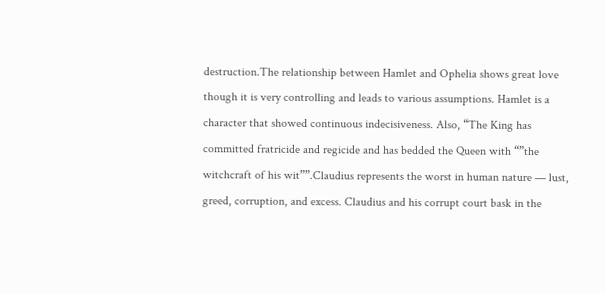destruction.The relationship between Hamlet and Ophelia shows great love though it is very controlling and leads to various assumptions. Hamlet is a character that showed continuous indecisiveness. Also, “The King has committed fratricide and regicide and has bedded the Queen with “”the witchcraft of his wit””.Claudius represents the worst in human nature — lust, greed, corruption, and excess. Claudius and his corrupt court bask in the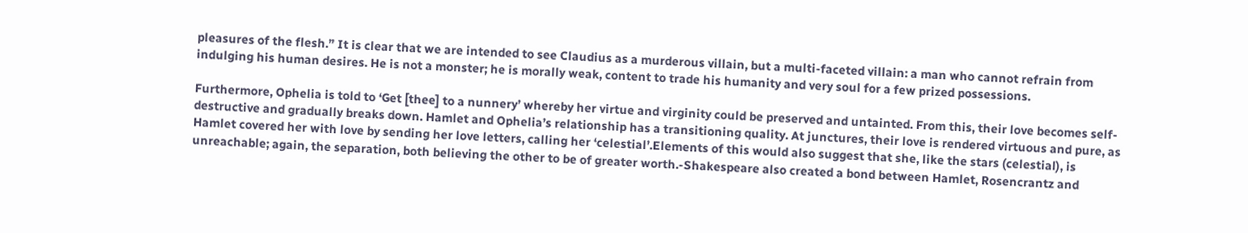pleasures of the flesh.” It is clear that we are intended to see Claudius as a murderous villain, but a multi-faceted villain: a man who cannot refrain from indulging his human desires. He is not a monster; he is morally weak, content to trade his humanity and very soul for a few prized possessions.

Furthermore, Ophelia is told to ‘Get [thee] to a nunnery’ whereby her virtue and virginity could be preserved and untainted. From this, their love becomes self-destructive and gradually breaks down. Hamlet and Ophelia’s relationship has a transitioning quality. At junctures, their love is rendered virtuous and pure, as Hamlet covered her with love by sending her love letters, calling her ‘celestial’.Elements of this would also suggest that she, like the stars (celestial), is unreachable; again, the separation, both believing the other to be of greater worth.-Shakespeare also created a bond between Hamlet, Rosencrantz and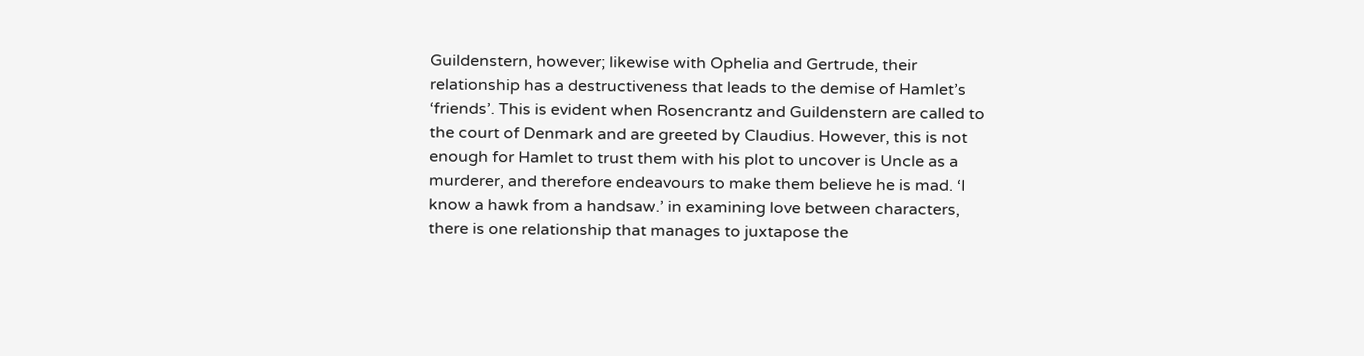Guildenstern, however; likewise with Ophelia and Gertrude, their relationship has a destructiveness that leads to the demise of Hamlet’s ‘friends’. This is evident when Rosencrantz and Guildenstern are called to the court of Denmark and are greeted by Claudius. However, this is not enough for Hamlet to trust them with his plot to uncover is Uncle as a murderer, and therefore endeavours to make them believe he is mad. ‘I know a hawk from a handsaw.’ in examining love between characters, there is one relationship that manages to juxtapose the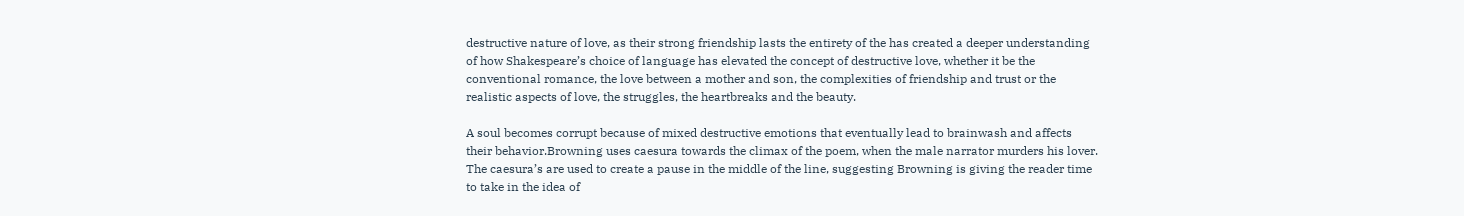destructive nature of love, as their strong friendship lasts the entirety of the has created a deeper understanding of how Shakespeare’s choice of language has elevated the concept of destructive love, whether it be the conventional romance, the love between a mother and son, the complexities of friendship and trust or the realistic aspects of love, the struggles, the heartbreaks and the beauty.

A soul becomes corrupt because of mixed destructive emotions that eventually lead to brainwash and affects their behavior.Browning uses caesura towards the climax of the poem, when the male narrator murders his lover. The caesura’s are used to create a pause in the middle of the line, suggesting Browning is giving the reader time to take in the idea of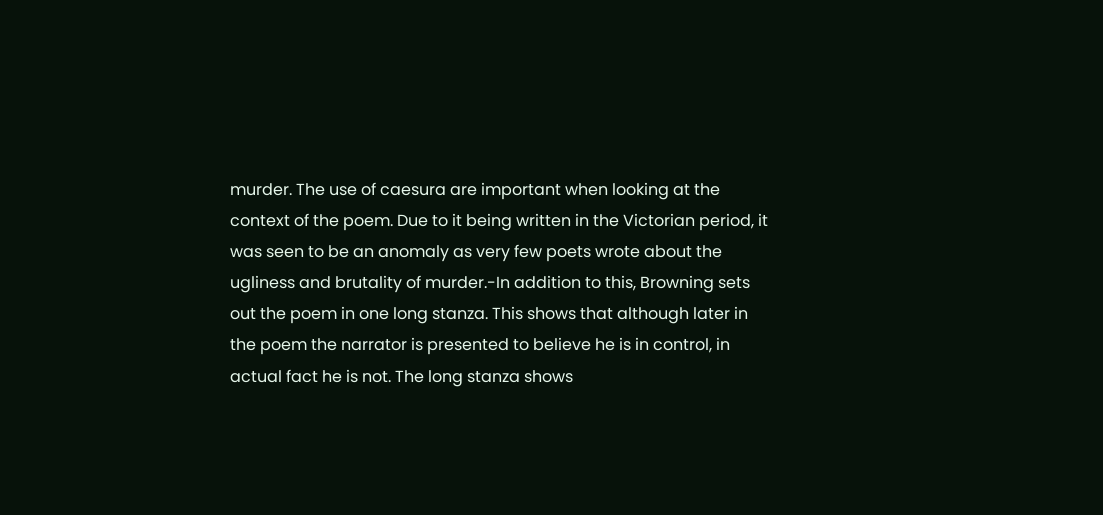murder. The use of caesura are important when looking at the context of the poem. Due to it being written in the Victorian period, it was seen to be an anomaly as very few poets wrote about the ugliness and brutality of murder.-In addition to this, Browning sets out the poem in one long stanza. This shows that although later in the poem the narrator is presented to believe he is in control, in actual fact he is not. The long stanza shows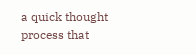a quick thought process that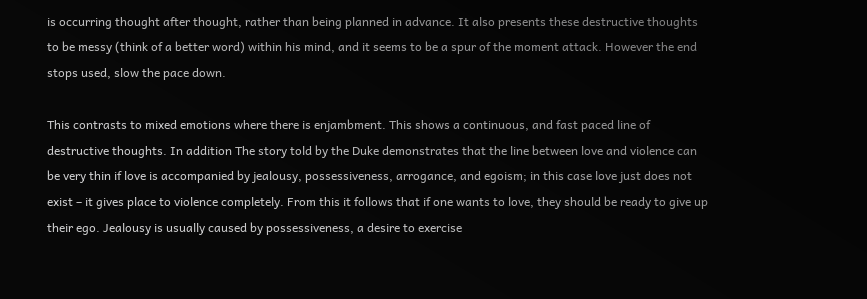is occurring thought after thought, rather than being planned in advance. It also presents these destructive thoughts to be messy (think of a better word) within his mind, and it seems to be a spur of the moment attack. However the end stops used, slow the pace down.

This contrasts to mixed emotions where there is enjambment. This shows a continuous, and fast paced line of destructive thoughts. In addition The story told by the Duke demonstrates that the line between love and violence can be very thin if love is accompanied by jealousy, possessiveness, arrogance, and egoism; in this case love just does not exist – it gives place to violence completely. From this it follows that if one wants to love, they should be ready to give up their ego. Jealousy is usually caused by possessiveness, a desire to exercise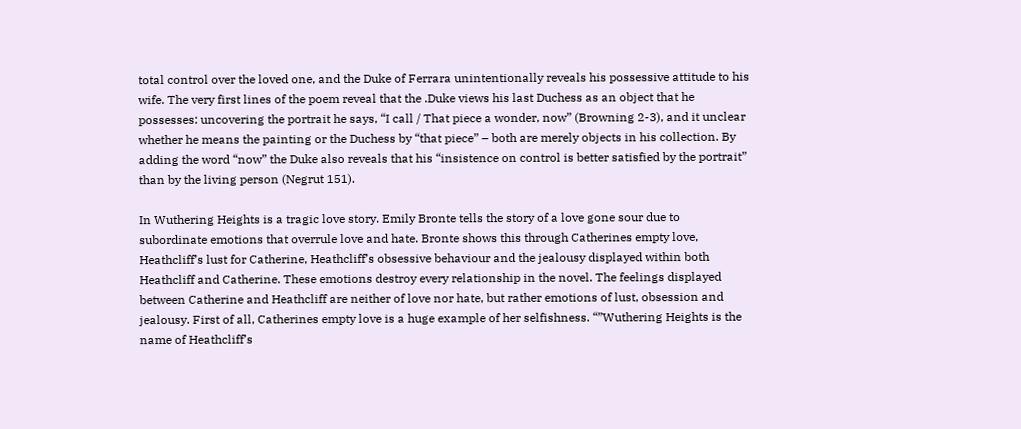total control over the loved one, and the Duke of Ferrara unintentionally reveals his possessive attitude to his wife. The very first lines of the poem reveal that the .Duke views his last Duchess as an object that he possesses: uncovering the portrait he says, “I call / That piece a wonder, now” (Browning 2-3), and it unclear whether he means the painting or the Duchess by “that piece” – both are merely objects in his collection. By adding the word “now” the Duke also reveals that his “insistence on control is better satisfied by the portrait” than by the living person (Negrut 151).

In Wuthering Heights is a tragic love story. Emily Bronte tells the story of a love gone sour due to subordinate emotions that overrule love and hate. Bronte shows this through Catherines empty love, Heathcliff’s lust for Catherine, Heathcliff’s obsessive behaviour and the jealousy displayed within both Heathcliff and Catherine. These emotions destroy every relationship in the novel. The feelings displayed between Catherine and Heathcliff are neither of love nor hate, but rather emotions of lust, obsession and jealousy. First of all, Catherines empty love is a huge example of her selfishness. “”Wuthering Heights is the name of Heathcliff’s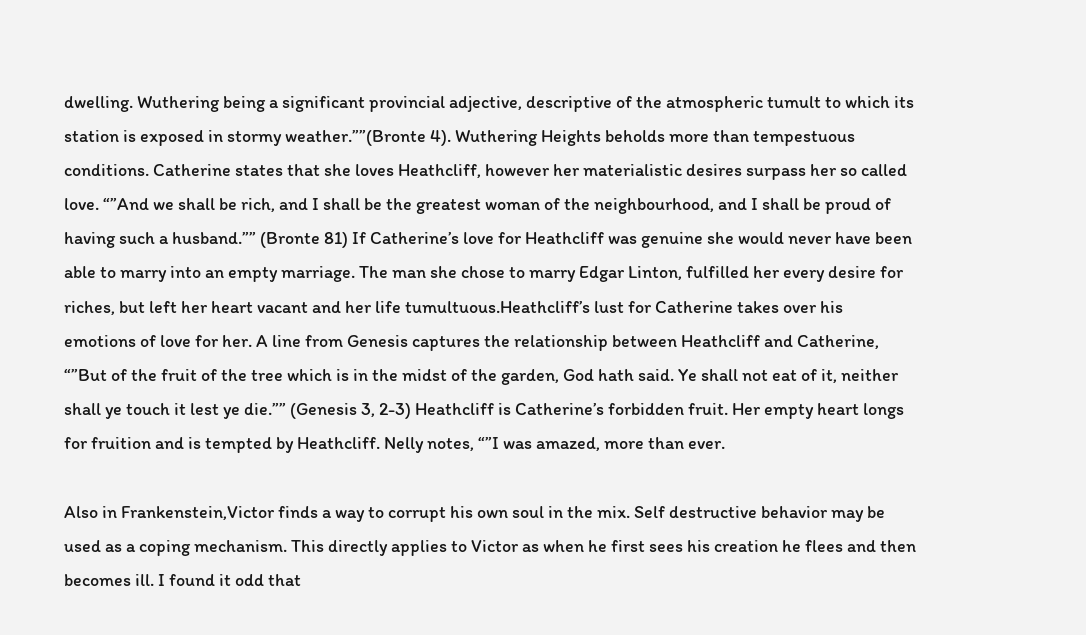dwelling. Wuthering being a significant provincial adjective, descriptive of the atmospheric tumult to which its station is exposed in stormy weather.””(Bronte 4). Wuthering Heights beholds more than tempestuous conditions. Catherine states that she loves Heathcliff, however her materialistic desires surpass her so called love. “”And we shall be rich, and I shall be the greatest woman of the neighbourhood, and I shall be proud of having such a husband.”” (Bronte 81) If Catherine’s love for Heathcliff was genuine she would never have been able to marry into an empty marriage. The man she chose to marry Edgar Linton, fulfilled her every desire for riches, but left her heart vacant and her life tumultuous.Heathcliff’s lust for Catherine takes over his emotions of love for her. A line from Genesis captures the relationship between Heathcliff and Catherine, “”But of the fruit of the tree which is in the midst of the garden, God hath said. Ye shall not eat of it, neither shall ye touch it lest ye die.”” (Genesis 3, 2-3) Heathcliff is Catherine’s forbidden fruit. Her empty heart longs for fruition and is tempted by Heathcliff. Nelly notes, “”I was amazed, more than ever.

Also in Frankenstein,Victor finds a way to corrupt his own soul in the mix. Self destructive behavior may be used as a coping mechanism. This directly applies to Victor as when he first sees his creation he flees and then becomes ill. I found it odd that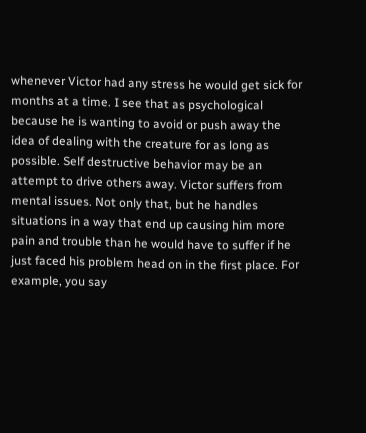whenever Victor had any stress he would get sick for months at a time. I see that as psychological because he is wanting to avoid or push away the idea of dealing with the creature for as long as possible. Self destructive behavior may be an attempt to drive others away. Victor suffers from mental issues. Not only that, but he handles situations in a way that end up causing him more pain and trouble than he would have to suffer if he just faced his problem head on in the first place. For example, you say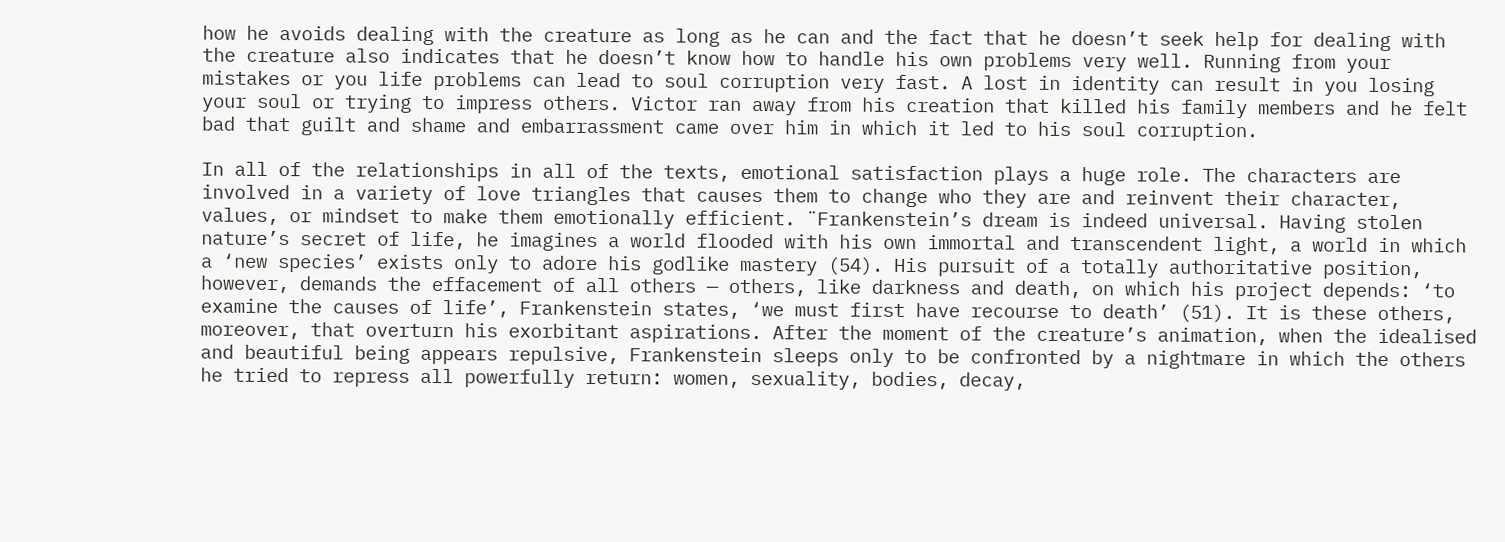how he avoids dealing with the creature as long as he can and the fact that he doesn’t seek help for dealing with the creature also indicates that he doesn’t know how to handle his own problems very well. Running from your mistakes or you life problems can lead to soul corruption very fast. A lost in identity can result in you losing your soul or trying to impress others. Victor ran away from his creation that killed his family members and he felt bad that guilt and shame and embarrassment came over him in which it led to his soul corruption.

In all of the relationships in all of the texts, emotional satisfaction plays a huge role. The characters are involved in a variety of love triangles that causes them to change who they are and reinvent their character, values, or mindset to make them emotionally efficient. ¨Frankenstein’s dream is indeed universal. Having stolen nature’s secret of life, he imagines a world flooded with his own immortal and transcendent light, a world in which a ‘new species’ exists only to adore his godlike mastery (54). His pursuit of a totally authoritative position, however, demands the effacement of all others — others, like darkness and death, on which his project depends: ‘to examine the causes of life’, Frankenstein states, ‘we must first have recourse to death’ (51). It is these others, moreover, that overturn his exorbitant aspirations. After the moment of the creature’s animation, when the idealised and beautiful being appears repulsive, Frankenstein sleeps only to be confronted by a nightmare in which the others he tried to repress all powerfully return: women, sexuality, bodies, decay,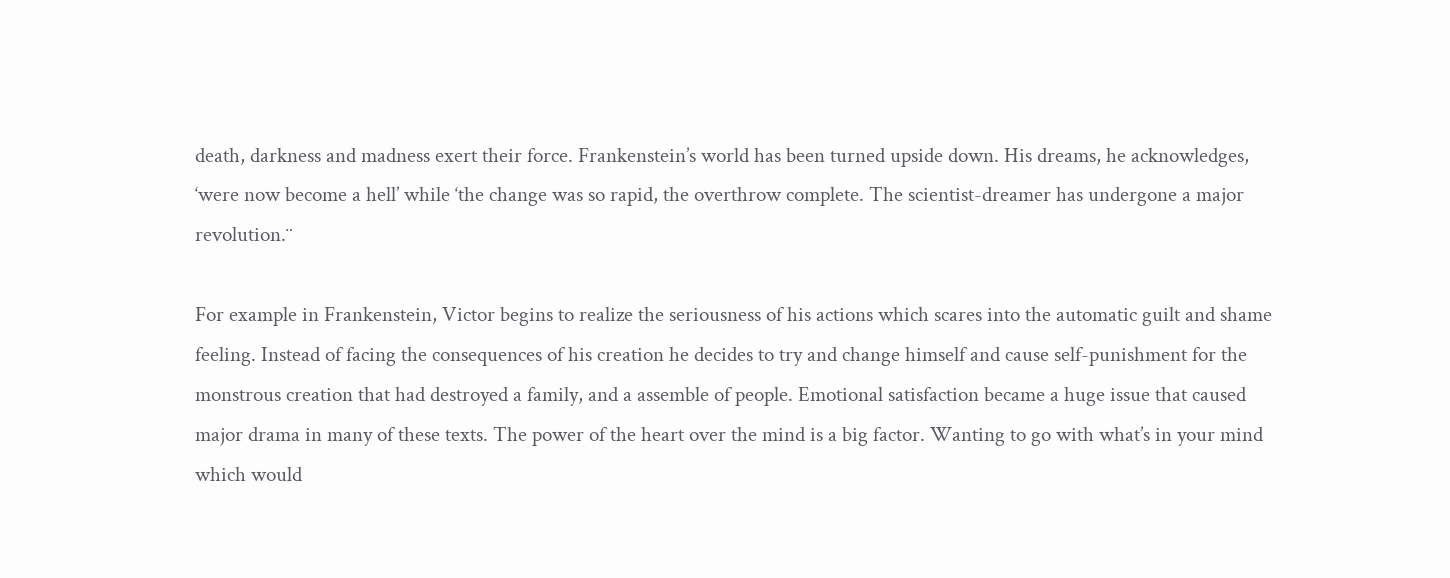death, darkness and madness exert their force. Frankenstein’s world has been turned upside down. His dreams, he acknowledges, ‘were now become a hell’ while ‘the change was so rapid, the overthrow complete. The scientist-dreamer has undergone a major revolution.¨

For example in Frankenstein, Victor begins to realize the seriousness of his actions which scares into the automatic guilt and shame feeling. Instead of facing the consequences of his creation he decides to try and change himself and cause self-punishment for the monstrous creation that had destroyed a family, and a assemble of people. Emotional satisfaction became a huge issue that caused major drama in many of these texts. The power of the heart over the mind is a big factor. Wanting to go with what’s in your mind which would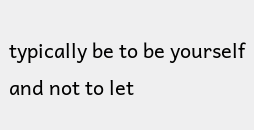typically be to be yourself and not to let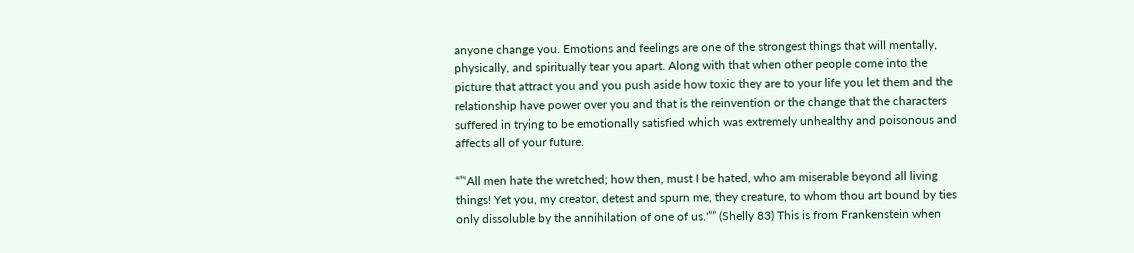anyone change you. Emotions and feelings are one of the strongest things that will mentally, physically, and spiritually tear you apart. Along with that when other people come into the picture that attract you and you push aside how toxic they are to your life you let them and the relationship have power over you and that is the reinvention or the change that the characters suffered in trying to be emotionally satisfied which was extremely unhealthy and poisonous and affects all of your future.

“”‘All men hate the wretched; how then, must I be hated, who am miserable beyond all living things! Yet you, my creator, detest and spurn me, they creature, to whom thou art bound by ties only dissoluble by the annihilation of one of us.'”” (Shelly 83) This is from Frankenstein when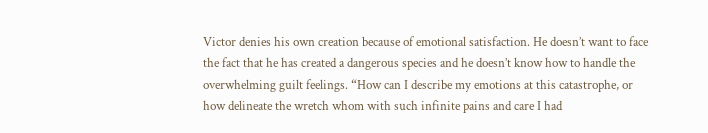Victor denies his own creation because of emotional satisfaction. He doesn’t want to face the fact that he has created a dangerous species and he doesn’t know how to handle the overwhelming guilt feelings. “How can I describe my emotions at this catastrophe, or how delineate the wretch whom with such infinite pains and care I had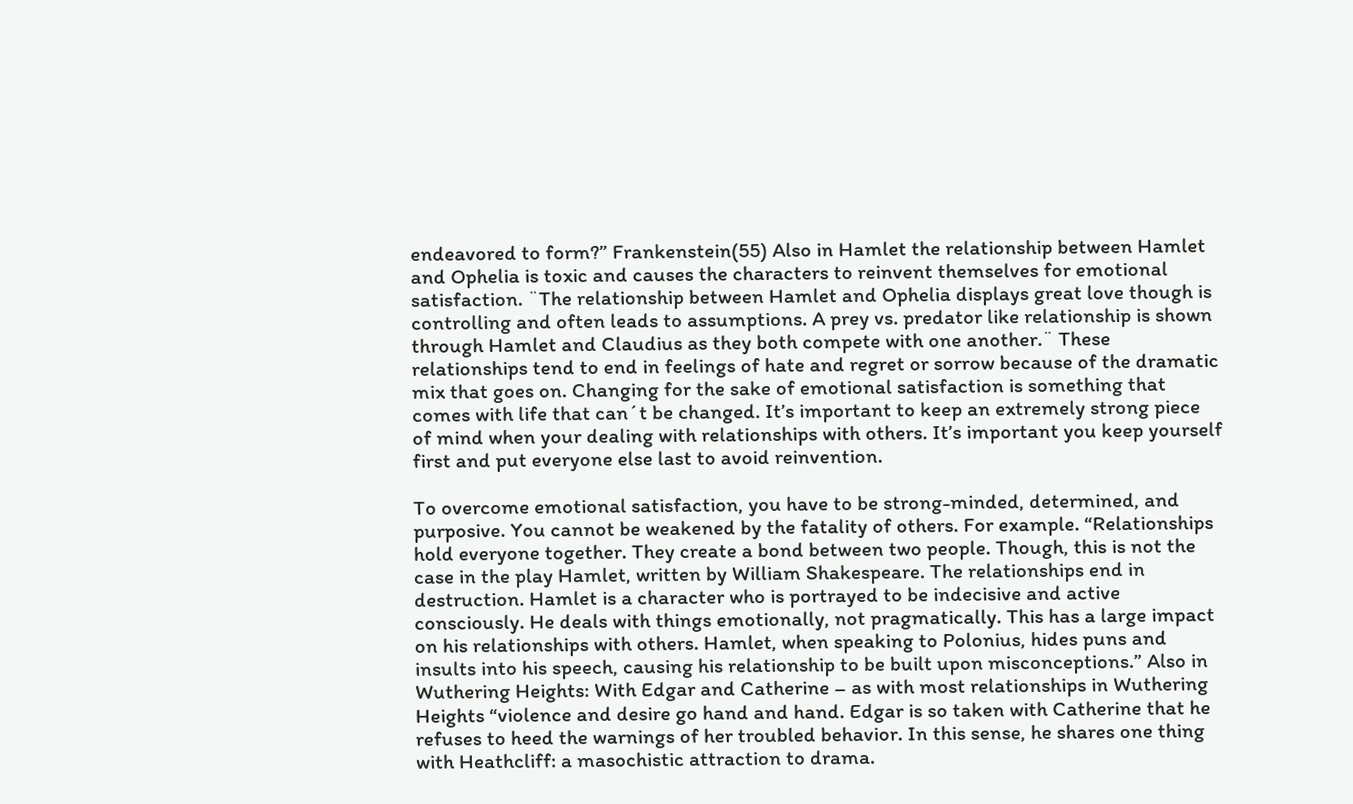endeavored to form?” Frankenstein(55) Also in Hamlet the relationship between Hamlet and Ophelia is toxic and causes the characters to reinvent themselves for emotional satisfaction. ¨The relationship between Hamlet and Ophelia displays great love though is controlling and often leads to assumptions. A prey vs. predator like relationship is shown through Hamlet and Claudius as they both compete with one another.¨ These relationships tend to end in feelings of hate and regret or sorrow because of the dramatic mix that goes on. Changing for the sake of emotional satisfaction is something that comes with life that can´t be changed. It’s important to keep an extremely strong piece of mind when your dealing with relationships with others. It’s important you keep yourself first and put everyone else last to avoid reinvention.

To overcome emotional satisfaction, you have to be strong-minded, determined, and purposive. You cannot be weakened by the fatality of others. For example. “Relationships hold everyone together. They create a bond between two people. Though, this is not the case in the play Hamlet, written by William Shakespeare. The relationships end in destruction. Hamlet is a character who is portrayed to be indecisive and active consciously. He deals with things emotionally, not pragmatically. This has a large impact on his relationships with others. Hamlet, when speaking to Polonius, hides puns and insults into his speech, causing his relationship to be built upon misconceptions.” Also in Wuthering Heights: With Edgar and Catherine – as with most relationships in Wuthering Heights “violence and desire go hand and hand. Edgar is so taken with Catherine that he refuses to heed the warnings of her troubled behavior. In this sense, he shares one thing with Heathcliff: a masochistic attraction to drama.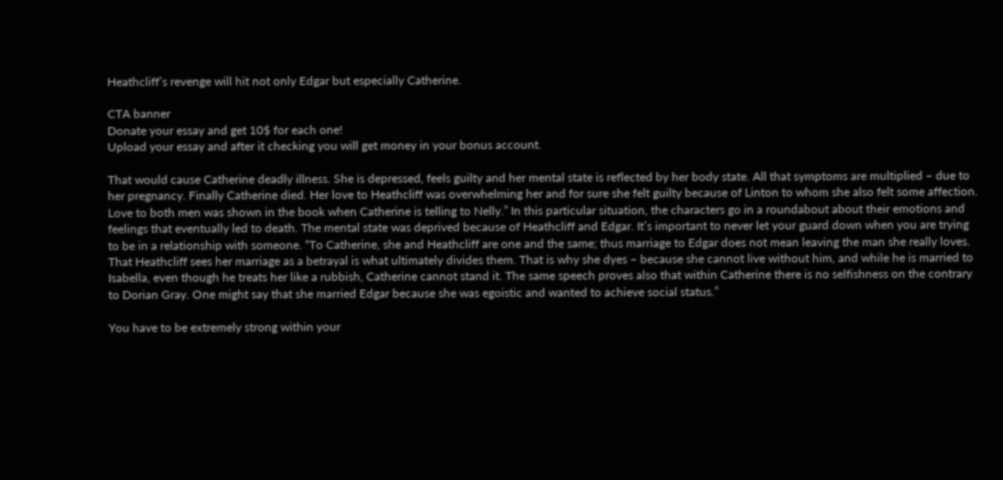Heathcliff’s revenge will hit not only Edgar but especially Catherine.

CTA banner
Donate your essay and get 10$ for each one!
Upload your essay and after it checking you will get money in your bonus account.

That would cause Catherine deadly illness. She is depressed, feels guilty and her mental state is reflected by her body state. All that symptoms are multiplied – due to her pregnancy. Finally Catherine died. Her love to Heathcliff was overwhelming her and for sure she felt guilty because of Linton to whom she also felt some affection. Love to both men was shown in the book when Catherine is telling to Nelly.” In this particular situation, the characters go in a roundabout about their emotions and feelings that eventually led to death. The mental state was deprived because of Heathcliff and Edgar. It’s important to never let your guard down when you are trying to be in a relationship with someone. “To Catherine, she and Heathcliff are one and the same; thus marriage to Edgar does not mean leaving the man she really loves. That Heathcliff sees her marriage as a betrayal is what ultimately divides them. That is why she dyes – because she cannot live without him, and while he is married to Isabella, even though he treats her like a rubbish, Catherine cannot stand it. The same speech proves also that within Catherine there is no selfishness on the contrary to Dorian Gray. One might say that she married Edgar because she was egoistic and wanted to achieve social status.”

You have to be extremely strong within your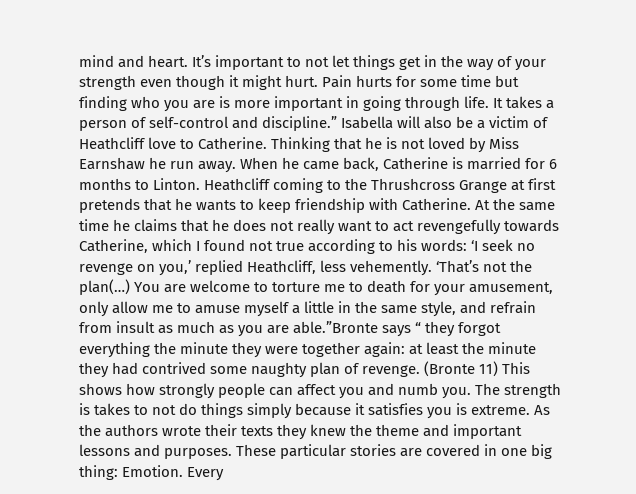mind and heart. It’s important to not let things get in the way of your strength even though it might hurt. Pain hurts for some time but finding who you are is more important in going through life. It takes a person of self-control and discipline.” Isabella will also be a victim of Heathcliff love to Catherine. Thinking that he is not loved by Miss Earnshaw he run away. When he came back, Catherine is married for 6 months to Linton. Heathcliff coming to the Thrushcross Grange at first pretends that he wants to keep friendship with Catherine. At the same time he claims that he does not really want to act revengefully towards Catherine, which I found not true according to his words: ‘I seek no revenge on you,’ replied Heathcliff, less vehemently. ‘That’s not the plan(…) You are welcome to torture me to death for your amusement, only allow me to amuse myself a little in the same style, and refrain from insult as much as you are able.”Bronte says “ they forgot everything the minute they were together again: at least the minute they had contrived some naughty plan of revenge. (Bronte 11) This shows how strongly people can affect you and numb you. The strength is takes to not do things simply because it satisfies you is extreme. As the authors wrote their texts they knew the theme and important lessons and purposes. These particular stories are covered in one big thing: Emotion. Every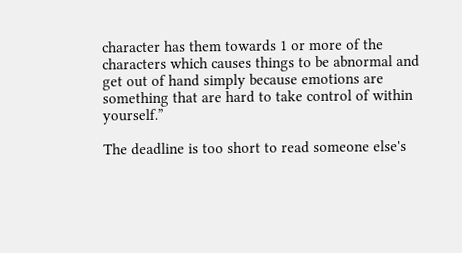character has them towards 1 or more of the characters which causes things to be abnormal and get out of hand simply because emotions are something that are hard to take control of within yourself.”

The deadline is too short to read someone else's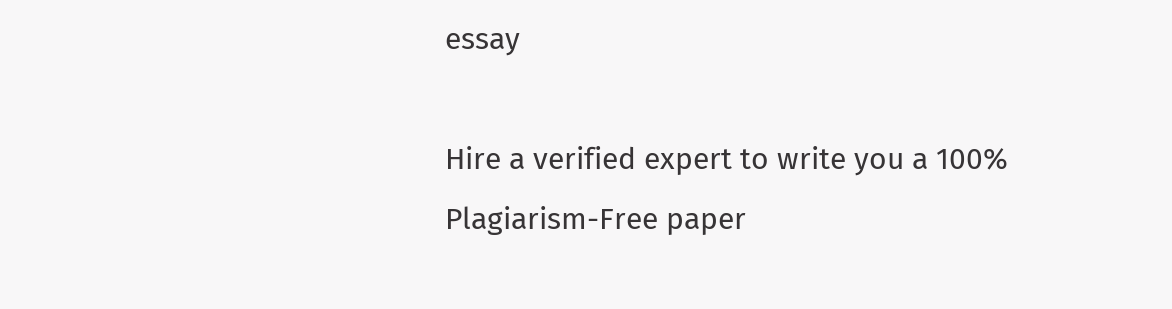essay

Hire a verified expert to write you a 100% Plagiarism-Free paper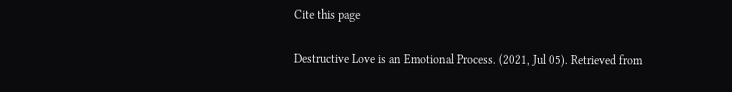Cite this page

Destructive Love is an Emotional Process. (2021, Jul 05). Retrieved from